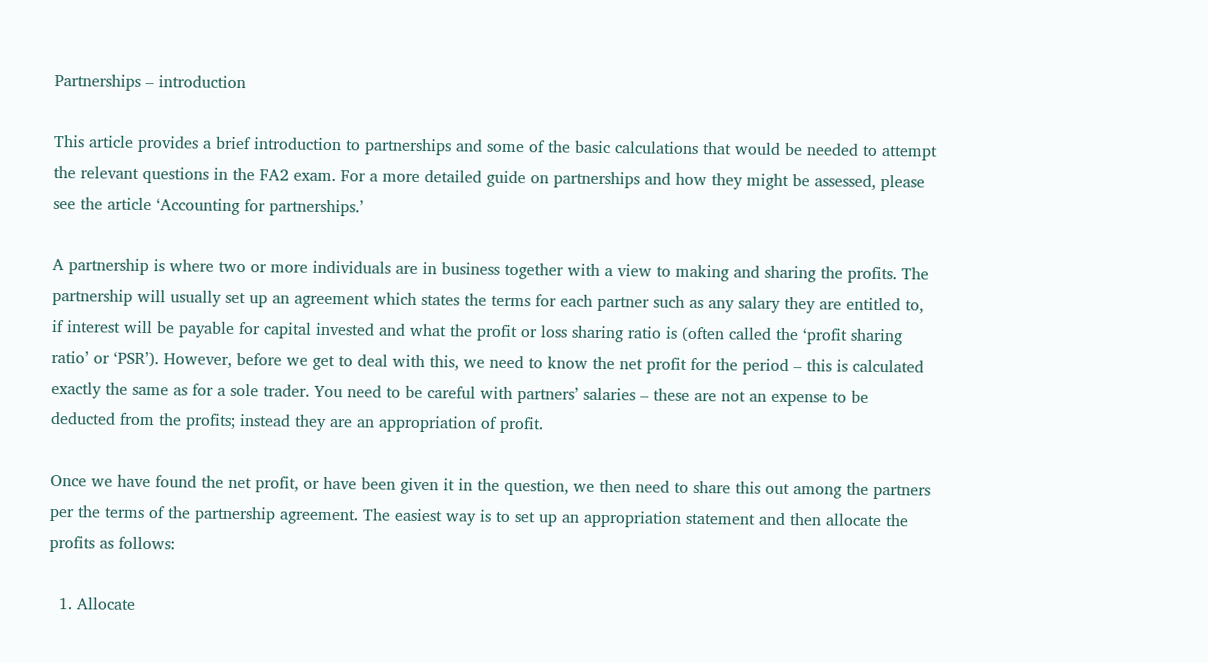Partnerships – introduction

This article provides a brief introduction to partnerships and some of the basic calculations that would be needed to attempt the relevant questions in the FA2 exam. For a more detailed guide on partnerships and how they might be assessed, please see the article ‘Accounting for partnerships.’

A partnership is where two or more individuals are in business together with a view to making and sharing the profits. The partnership will usually set up an agreement which states the terms for each partner such as any salary they are entitled to, if interest will be payable for capital invested and what the profit or loss sharing ratio is (often called the ‘profit sharing ratio’ or ‘PSR’). However, before we get to deal with this, we need to know the net profit for the period – this is calculated exactly the same as for a sole trader. You need to be careful with partners’ salaries – these are not an expense to be deducted from the profits; instead they are an appropriation of profit.

Once we have found the net profit, or have been given it in the question, we then need to share this out among the partners per the terms of the partnership agreement. The easiest way is to set up an appropriation statement and then allocate the profits as follows:

  1. Allocate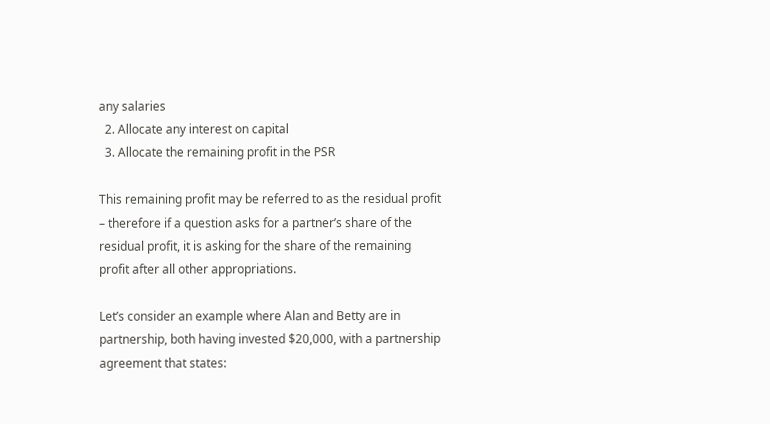any salaries
  2. Allocate any interest on capital
  3. Allocate the remaining profit in the PSR

This remaining profit may be referred to as the residual profit – therefore if a question asks for a partner’s share of the residual profit, it is asking for the share of the remaining profit after all other appropriations.

Let’s consider an example where Alan and Betty are in partnership, both having invested $20,000, with a partnership agreement that states: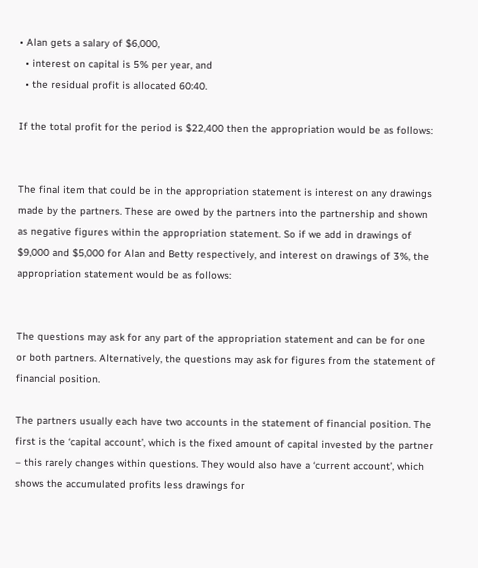• Alan gets a salary of $6,000,
  • interest on capital is 5% per year, and
  • the residual profit is allocated 60:40.

If the total profit for the period is $22,400 then the appropriation would be as follows:


The final item that could be in the appropriation statement is interest on any drawings made by the partners. These are owed by the partners into the partnership and shown as negative figures within the appropriation statement. So if we add in drawings of $9,000 and $5,000 for Alan and Betty respectively, and interest on drawings of 3%, the appropriation statement would be as follows:


The questions may ask for any part of the appropriation statement and can be for one or both partners. Alternatively, the questions may ask for figures from the statement of financial position.

The partners usually each have two accounts in the statement of financial position. The first is the ‘capital account’, which is the fixed amount of capital invested by the partner – this rarely changes within questions. They would also have a ‘current account’, which shows the accumulated profits less drawings for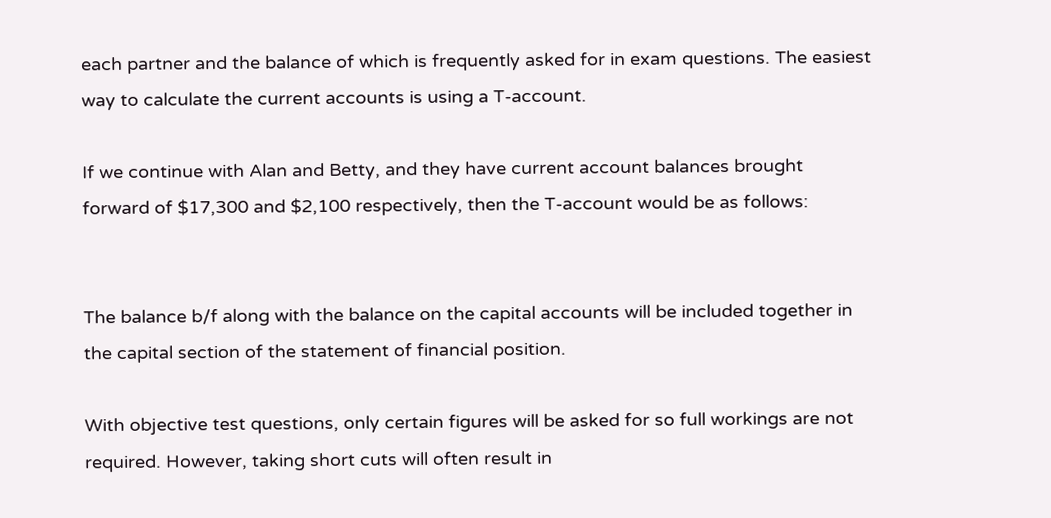each partner and the balance of which is frequently asked for in exam questions. The easiest way to calculate the current accounts is using a T-account.

If we continue with Alan and Betty, and they have current account balances brought forward of $17,300 and $2,100 respectively, then the T-account would be as follows:


The balance b/f along with the balance on the capital accounts will be included together in the capital section of the statement of financial position.

With objective test questions, only certain figures will be asked for so full workings are not required. However, taking short cuts will often result in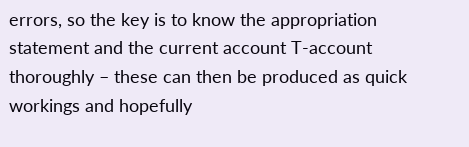errors, so the key is to know the appropriation statement and the current account T-account thoroughly – these can then be produced as quick workings and hopefully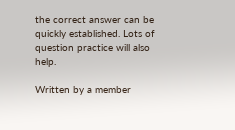the correct answer can be quickly established. Lots of question practice will also help.

Written by a member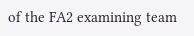of the FA2 examining team